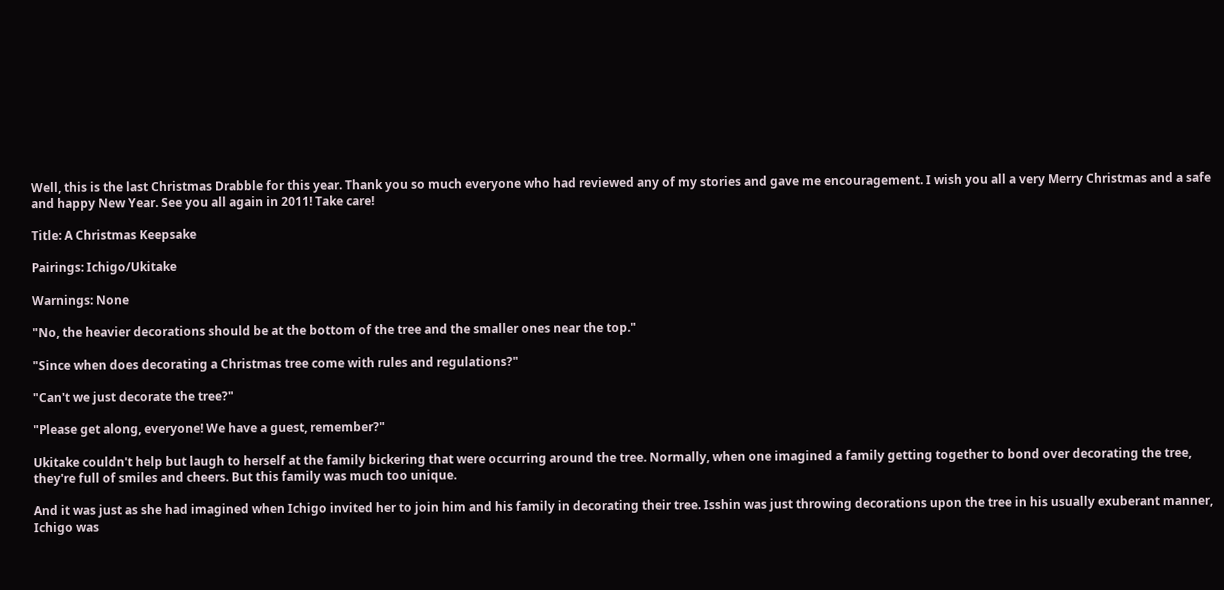Well, this is the last Christmas Drabble for this year. Thank you so much everyone who had reviewed any of my stories and gave me encouragement. I wish you all a very Merry Christmas and a safe and happy New Year. See you all again in 2011! Take care!

Title: A Christmas Keepsake

Pairings: Ichigo/Ukitake

Warnings: None

"No, the heavier decorations should be at the bottom of the tree and the smaller ones near the top."

"Since when does decorating a Christmas tree come with rules and regulations?"

"Can't we just decorate the tree?"

"Please get along, everyone! We have a guest, remember?"

Ukitake couldn't help but laugh to herself at the family bickering that were occurring around the tree. Normally, when one imagined a family getting together to bond over decorating the tree, they're full of smiles and cheers. But this family was much too unique.

And it was just as she had imagined when Ichigo invited her to join him and his family in decorating their tree. Isshin was just throwing decorations upon the tree in his usually exuberant manner, Ichigo was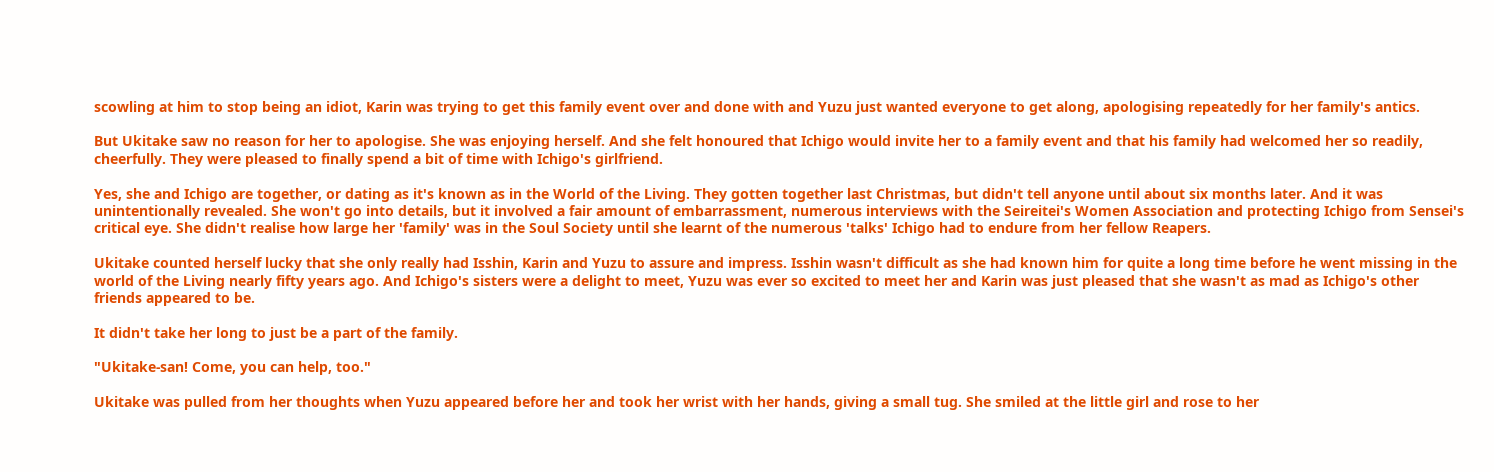scowling at him to stop being an idiot, Karin was trying to get this family event over and done with and Yuzu just wanted everyone to get along, apologising repeatedly for her family's antics.

But Ukitake saw no reason for her to apologise. She was enjoying herself. And she felt honoured that Ichigo would invite her to a family event and that his family had welcomed her so readily, cheerfully. They were pleased to finally spend a bit of time with Ichigo's girlfriend.

Yes, she and Ichigo are together, or dating as it's known as in the World of the Living. They gotten together last Christmas, but didn't tell anyone until about six months later. And it was unintentionally revealed. She won't go into details, but it involved a fair amount of embarrassment, numerous interviews with the Seireitei's Women Association and protecting Ichigo from Sensei's critical eye. She didn't realise how large her 'family' was in the Soul Society until she learnt of the numerous 'talks' Ichigo had to endure from her fellow Reapers.

Ukitake counted herself lucky that she only really had Isshin, Karin and Yuzu to assure and impress. Isshin wasn't difficult as she had known him for quite a long time before he went missing in the world of the Living nearly fifty years ago. And Ichigo's sisters were a delight to meet, Yuzu was ever so excited to meet her and Karin was just pleased that she wasn't as mad as Ichigo's other friends appeared to be.

It didn't take her long to just be a part of the family.

"Ukitake-san! Come, you can help, too."

Ukitake was pulled from her thoughts when Yuzu appeared before her and took her wrist with her hands, giving a small tug. She smiled at the little girl and rose to her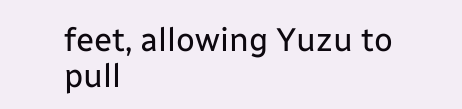feet, allowing Yuzu to pull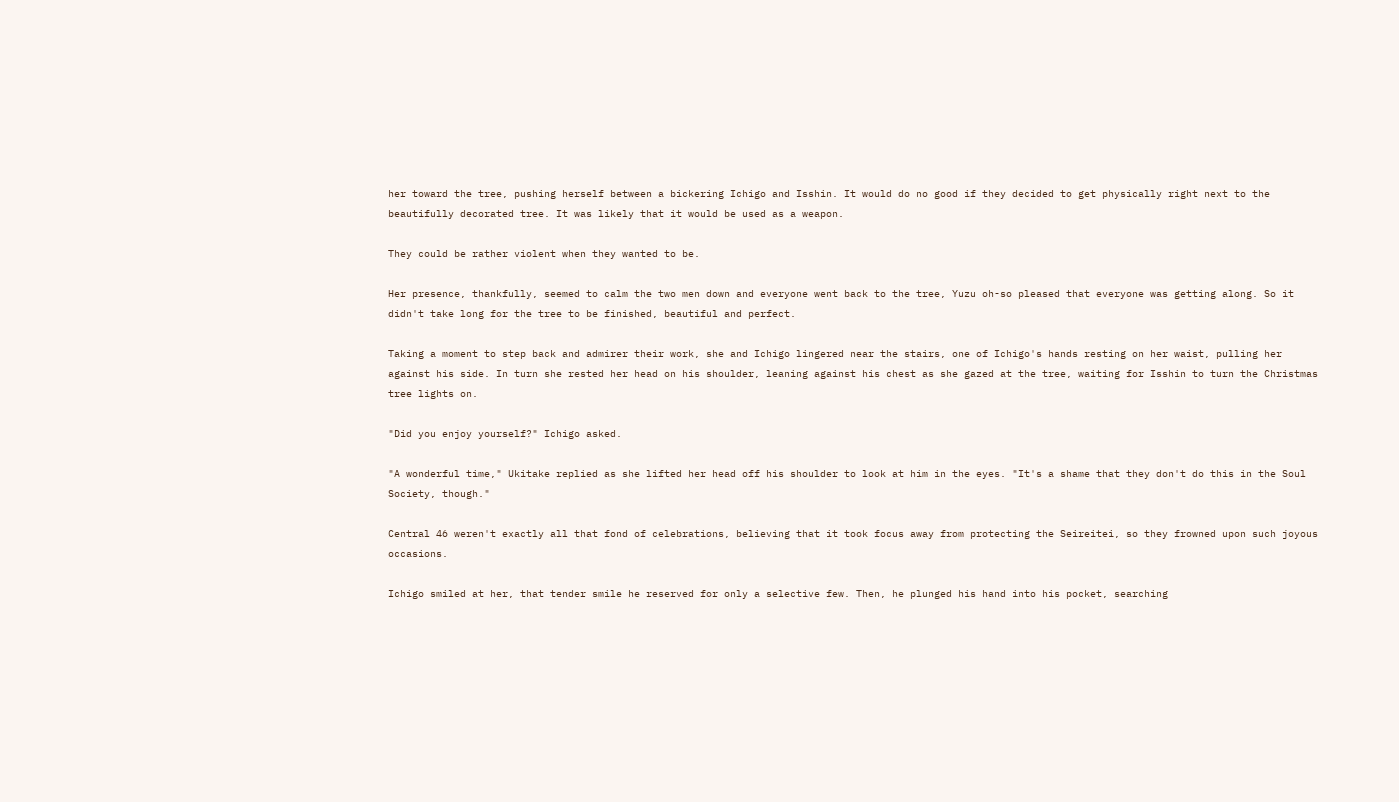her toward the tree, pushing herself between a bickering Ichigo and Isshin. It would do no good if they decided to get physically right next to the beautifully decorated tree. It was likely that it would be used as a weapon.

They could be rather violent when they wanted to be.

Her presence, thankfully, seemed to calm the two men down and everyone went back to the tree, Yuzu oh-so pleased that everyone was getting along. So it didn't take long for the tree to be finished, beautiful and perfect.

Taking a moment to step back and admirer their work, she and Ichigo lingered near the stairs, one of Ichigo's hands resting on her waist, pulling her against his side. In turn she rested her head on his shoulder, leaning against his chest as she gazed at the tree, waiting for Isshin to turn the Christmas tree lights on.

"Did you enjoy yourself?" Ichigo asked.

"A wonderful time," Ukitake replied as she lifted her head off his shoulder to look at him in the eyes. "It's a shame that they don't do this in the Soul Society, though."

Central 46 weren't exactly all that fond of celebrations, believing that it took focus away from protecting the Seireitei, so they frowned upon such joyous occasions.

Ichigo smiled at her, that tender smile he reserved for only a selective few. Then, he plunged his hand into his pocket, searching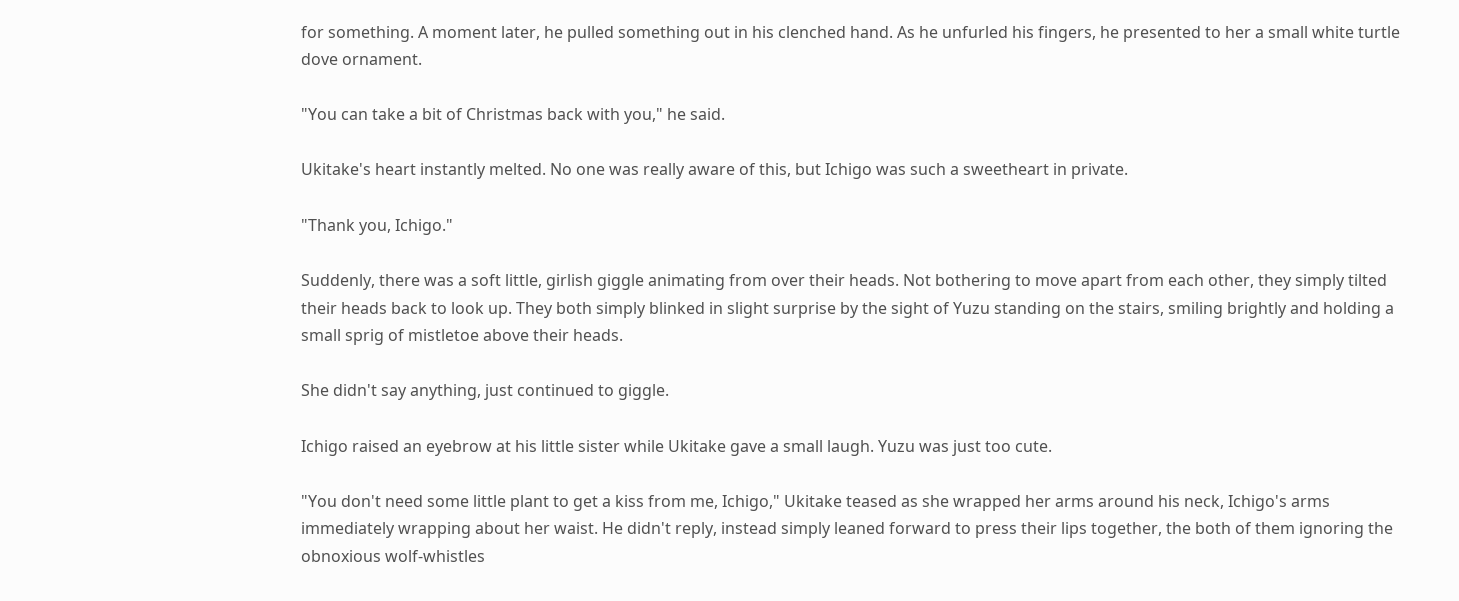for something. A moment later, he pulled something out in his clenched hand. As he unfurled his fingers, he presented to her a small white turtle dove ornament.

"You can take a bit of Christmas back with you," he said.

Ukitake's heart instantly melted. No one was really aware of this, but Ichigo was such a sweetheart in private.

"Thank you, Ichigo."

Suddenly, there was a soft little, girlish giggle animating from over their heads. Not bothering to move apart from each other, they simply tilted their heads back to look up. They both simply blinked in slight surprise by the sight of Yuzu standing on the stairs, smiling brightly and holding a small sprig of mistletoe above their heads.

She didn't say anything, just continued to giggle.

Ichigo raised an eyebrow at his little sister while Ukitake gave a small laugh. Yuzu was just too cute.

"You don't need some little plant to get a kiss from me, Ichigo," Ukitake teased as she wrapped her arms around his neck, Ichigo's arms immediately wrapping about her waist. He didn't reply, instead simply leaned forward to press their lips together, the both of them ignoring the obnoxious wolf-whistles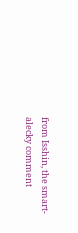from Isshin, the smart-alecky comment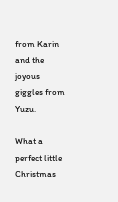from Karin and the joyous giggles from Yuzu.

What a perfect little Christmas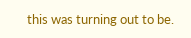this was turning out to be.